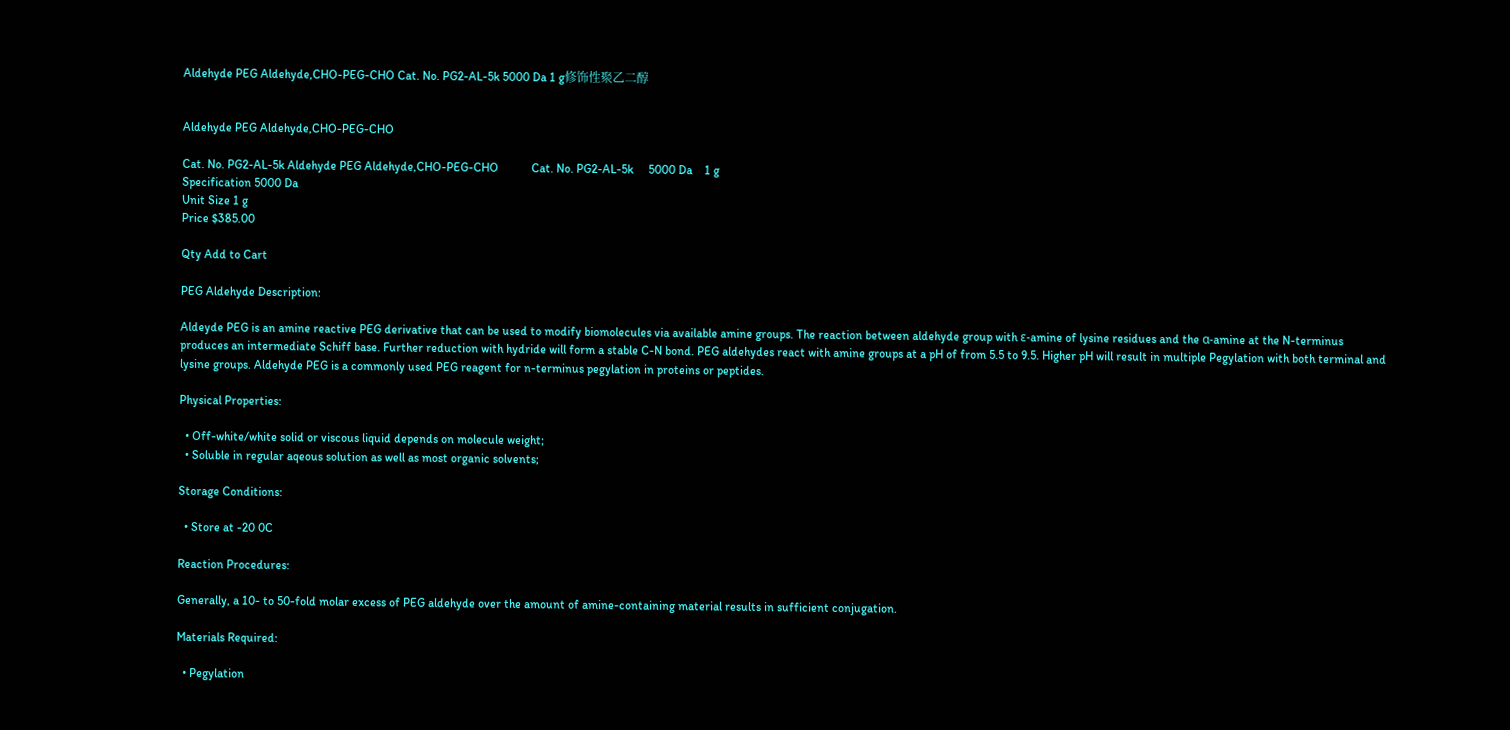Aldehyde PEG Aldehyde,CHO-PEG-CHO Cat. No. PG2-AL-5k 5000 Da 1 g修饰性聚乙二醇


Aldehyde PEG Aldehyde,CHO-PEG-CHO

Cat. No. PG2-AL-5k Aldehyde PEG Aldehyde,CHO-PEG-CHO           Cat. No. PG2-AL-5k     5000 Da    1 g
Specification 5000 Da
Unit Size 1 g
Price $385.00

Qty Add to Cart

PEG Aldehyde Description:

Aldeyde PEG is an amine reactive PEG derivative that can be used to modify biomolecules via available amine groups. The reaction between aldehyde group with ε-amine of lysine residues and the α-amine at the N-terminus produces an intermediate Schiff base. Further reduction with hydride will form a stable C-N bond. PEG aldehydes react with amine groups at a pH of from 5.5 to 9.5. Higher pH will result in multiple Pegylation with both terminal and lysine groups. Aldehyde PEG is a commonly used PEG reagent for n-terminus pegylation in proteins or peptides.

Physical Properties:

  • Off-white/white solid or viscous liquid depends on molecule weight;
  • Soluble in regular aqeous solution as well as most organic solvents;

Storage Conditions:

  • Store at -20 0C

Reaction Procedures:

Generally, a 10- to 50-fold molar excess of PEG aldehyde over the amount of amine-containing material results in sufficient conjugation.

Materials Required:

  • Pegylation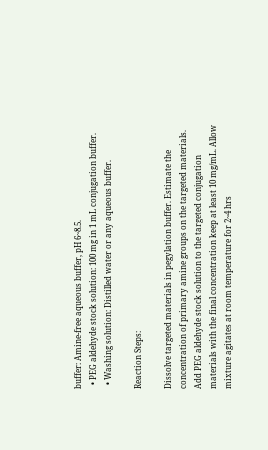buffer: Amine-free aqueous buffer, pH 6~8.5.
  • PEG aldehyde stock solution: 100 mg in 1 mL conjugation buffer.
  • Washing solution: Distilled water or any aqueous buffer.

Reaction Steps:

Dissolve targeted materials in pegylation buffer. Estimate the concentration of primary amine groups on the targeted materials. Add PEG aldehyde stock solution to the targeted conjugation materials with the final concentration keep at least 10 mg/mL. Allow mixture agitates at room temperature for 2~4 hrs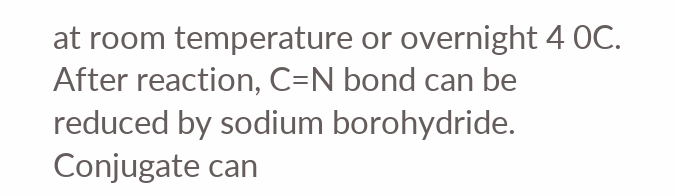at room temperature or overnight 4 0C. After reaction, C=N bond can be reduced by sodium borohydride. Conjugate can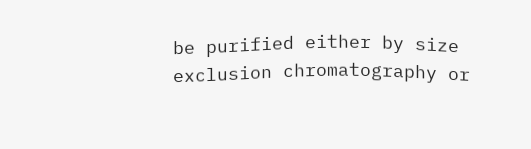be purified either by size exclusion chromatography or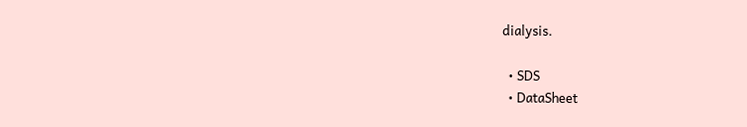dialysis.

  • SDS
  • DataSheet